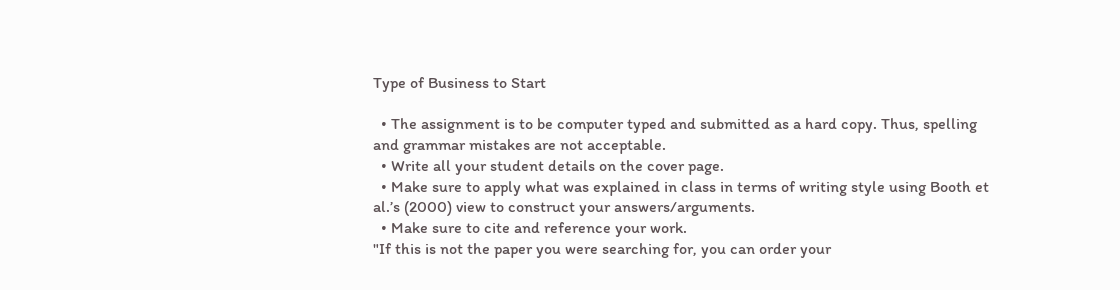Type of Business to Start

  • The assignment is to be computer typed and submitted as a hard copy. Thus, spelling and grammar mistakes are not acceptable.
  • Write all your student details on the cover page.
  • Make sure to apply what was explained in class in terms of writing style using Booth et al.’s (2000) view to construct your answers/arguments.
  • Make sure to cite and reference your work.
"If this is not the paper you were searching for, you can order your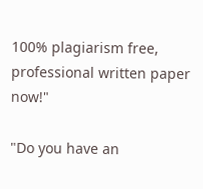100% plagiarism free, professional written paper now!"

"Do you have an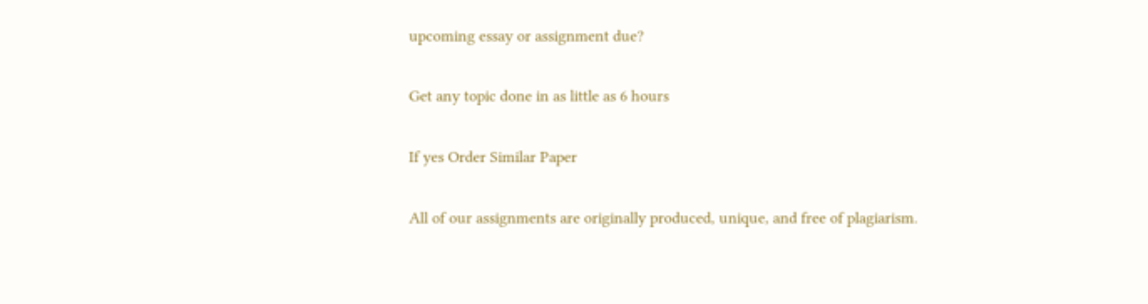upcoming essay or assignment due?

Get any topic done in as little as 6 hours

If yes Order Similar Paper

All of our assignments are originally produced, unique, and free of plagiarism.